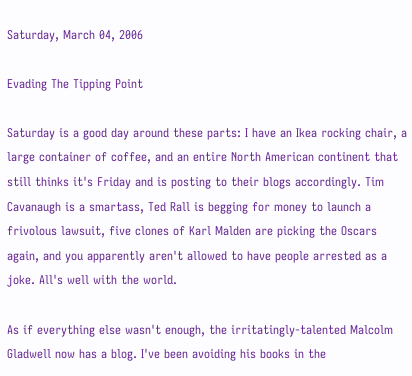Saturday, March 04, 2006

Evading The Tipping Point

Saturday is a good day around these parts: I have an Ikea rocking chair, a large container of coffee, and an entire North American continent that still thinks it's Friday and is posting to their blogs accordingly. Tim Cavanaugh is a smartass, Ted Rall is begging for money to launch a frivolous lawsuit, five clones of Karl Malden are picking the Oscars again, and you apparently aren't allowed to have people arrested as a joke. All's well with the world.

As if everything else wasn't enough, the irritatingly-talented Malcolm Gladwell now has a blog. I've been avoiding his books in the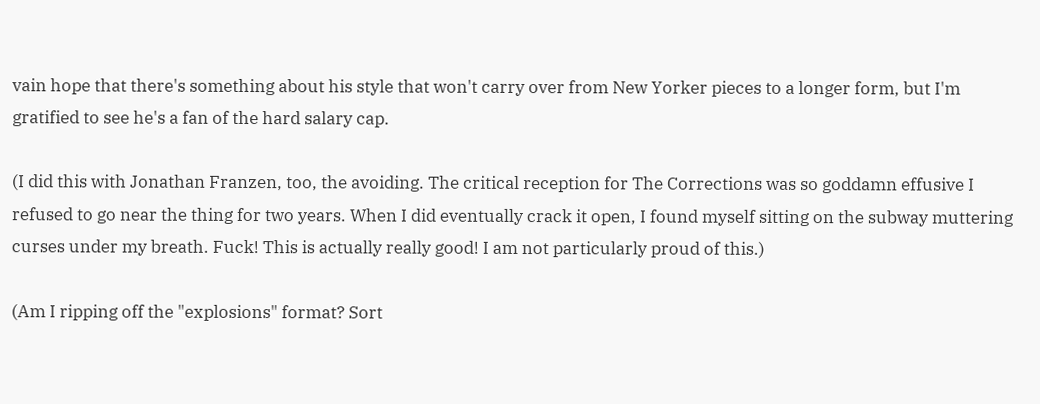vain hope that there's something about his style that won't carry over from New Yorker pieces to a longer form, but I'm gratified to see he's a fan of the hard salary cap.

(I did this with Jonathan Franzen, too, the avoiding. The critical reception for The Corrections was so goddamn effusive I refused to go near the thing for two years. When I did eventually crack it open, I found myself sitting on the subway muttering curses under my breath. Fuck! This is actually really good! I am not particularly proud of this.)

(Am I ripping off the "explosions" format? Sort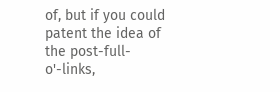of, but if you could patent the idea of the post-full-o'-links,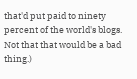that'd put paid to ninety percent of the world's blogs. Not that that would be a bad thing.)